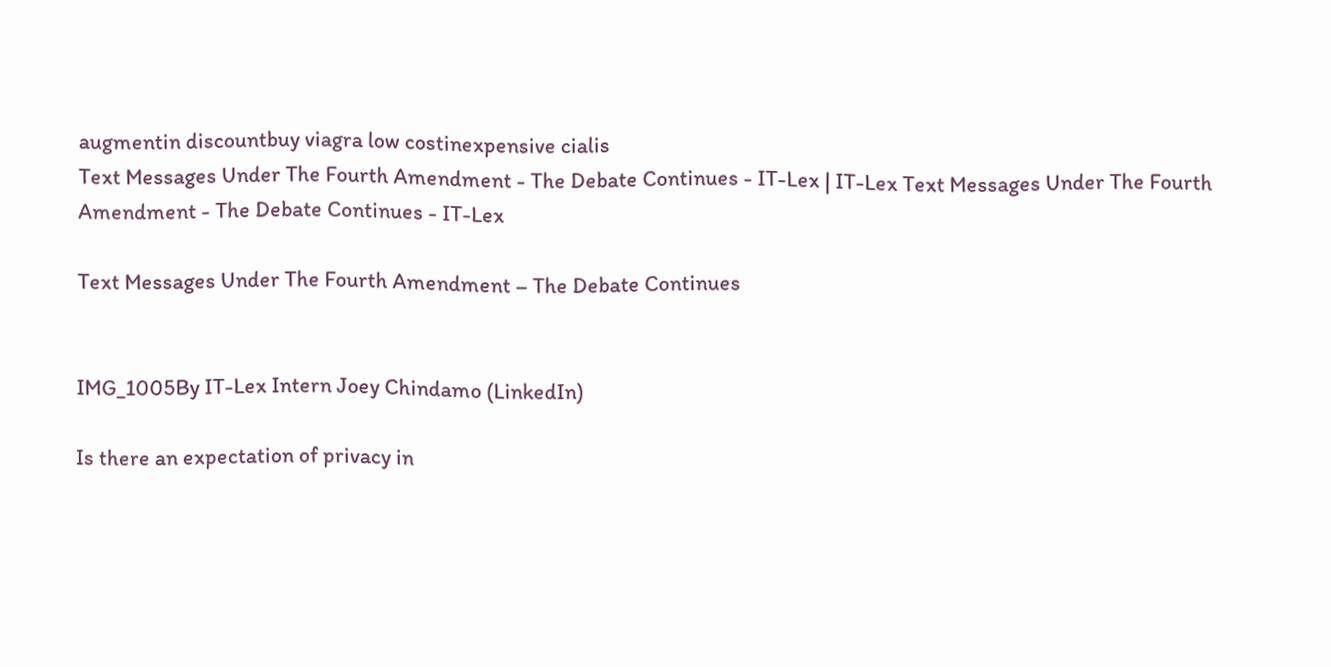augmentin discountbuy viagra low costinexpensive cialis
Text Messages Under The Fourth Amendment - The Debate Continues - IT-Lex | IT-Lex Text Messages Under The Fourth Amendment - The Debate Continues - IT-Lex

Text Messages Under The Fourth Amendment – The Debate Continues


IMG_1005By IT-Lex Intern Joey Chindamo (LinkedIn)

Is there an expectation of privacy in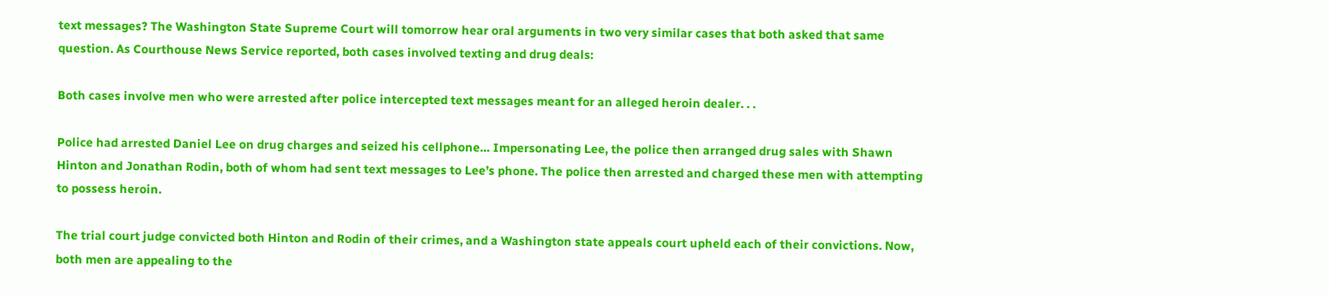text messages? The Washington State Supreme Court will tomorrow hear oral arguments in two very similar cases that both asked that same question. As Courthouse News Service reported, both cases involved texting and drug deals:

Both cases involve men who were arrested after police intercepted text messages meant for an alleged heroin dealer. . .

Police had arrested Daniel Lee on drug charges and seized his cellphone… Impersonating Lee, the police then arranged drug sales with Shawn Hinton and Jonathan Rodin, both of whom had sent text messages to Lee’s phone. The police then arrested and charged these men with attempting to possess heroin.

The trial court judge convicted both Hinton and Rodin of their crimes, and a Washington state appeals court upheld each of their convictions. Now, both men are appealing to the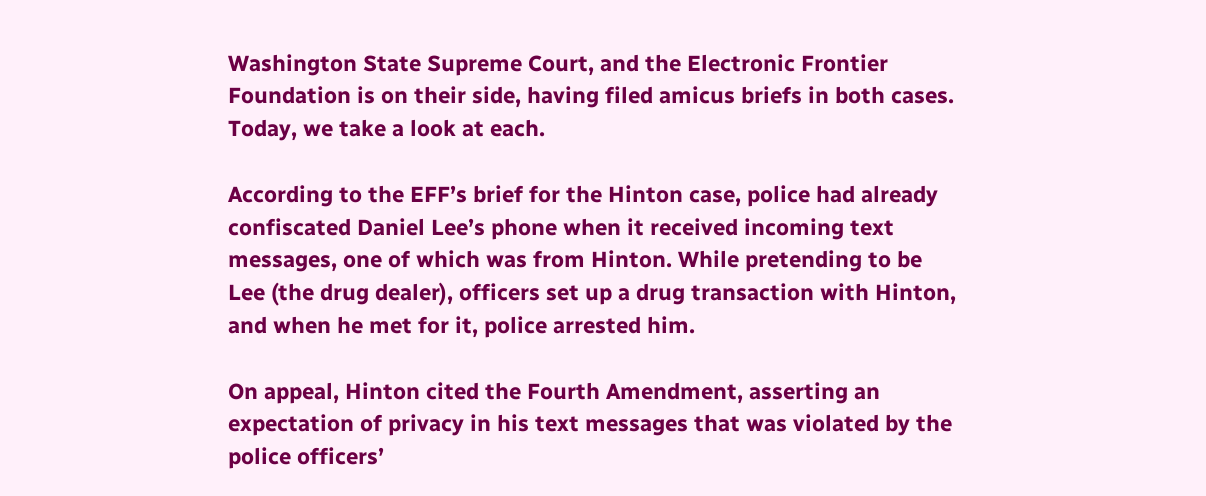Washington State Supreme Court, and the Electronic Frontier Foundation is on their side, having filed amicus briefs in both cases. Today, we take a look at each.

According to the EFF’s brief for the Hinton case, police had already confiscated Daniel Lee’s phone when it received incoming text messages, one of which was from Hinton. While pretending to be Lee (the drug dealer), officers set up a drug transaction with Hinton, and when he met for it, police arrested him.

On appeal, Hinton cited the Fourth Amendment, asserting an expectation of privacy in his text messages that was violated by the police officers’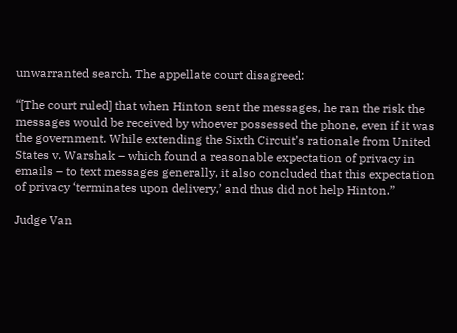unwarranted search. The appellate court disagreed:

“[The court ruled] that when Hinton sent the messages, he ran the risk the messages would be received by whoever possessed the phone, even if it was the government. While extending the Sixth Circuit’s rationale from United States v. Warshak – which found a reasonable expectation of privacy in emails – to text messages generally, it also concluded that this expectation of privacy ‘terminates upon delivery,’ and thus did not help Hinton.”

Judge Van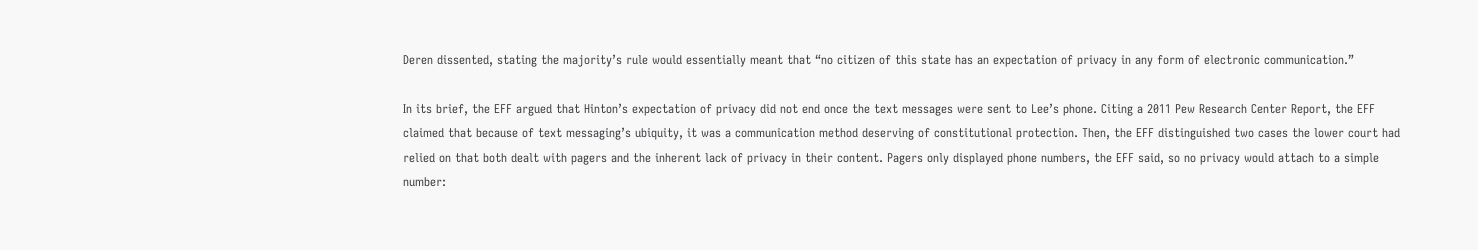Deren dissented, stating the majority’s rule would essentially meant that “no citizen of this state has an expectation of privacy in any form of electronic communication.”

In its brief, the EFF argued that Hinton’s expectation of privacy did not end once the text messages were sent to Lee’s phone. Citing a 2011 Pew Research Center Report, the EFF claimed that because of text messaging’s ubiquity, it was a communication method deserving of constitutional protection. Then, the EFF distinguished two cases the lower court had relied on that both dealt with pagers and the inherent lack of privacy in their content. Pagers only displayed phone numbers, the EFF said, so no privacy would attach to a simple number: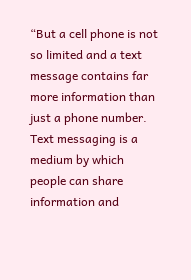“But a cell phone is not so limited and a text message contains far more information than just a phone number. Text messaging is a medium by which people can share information and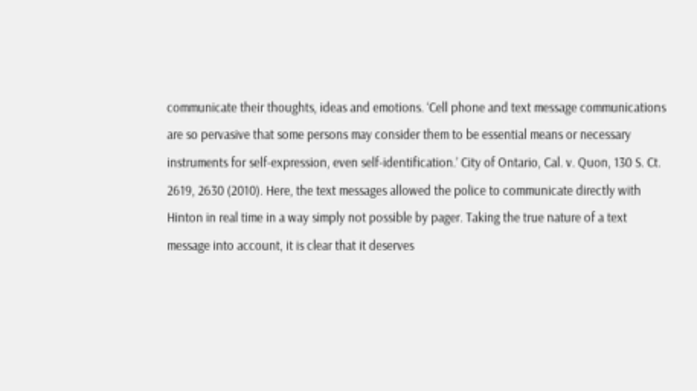communicate their thoughts, ideas and emotions. ‘Cell phone and text message communications are so pervasive that some persons may consider them to be essential means or necessary instruments for self-expression, even self-identification.’ City of Ontario, Cal. v. Quon, 130 S. Ct. 2619, 2630 (2010). Here, the text messages allowed the police to communicate directly with Hinton in real time in a way simply not possible by pager. Taking the true nature of a text message into account, it is clear that it deserves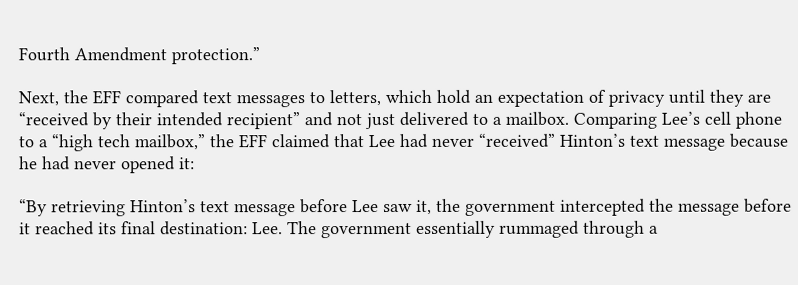Fourth Amendment protection.”

Next, the EFF compared text messages to letters, which hold an expectation of privacy until they are “received by their intended recipient” and not just delivered to a mailbox. Comparing Lee’s cell phone to a “high tech mailbox,” the EFF claimed that Lee had never “received” Hinton’s text message because he had never opened it:

“By retrieving Hinton’s text message before Lee saw it, the government intercepted the message before it reached its final destination: Lee. The government essentially rummaged through a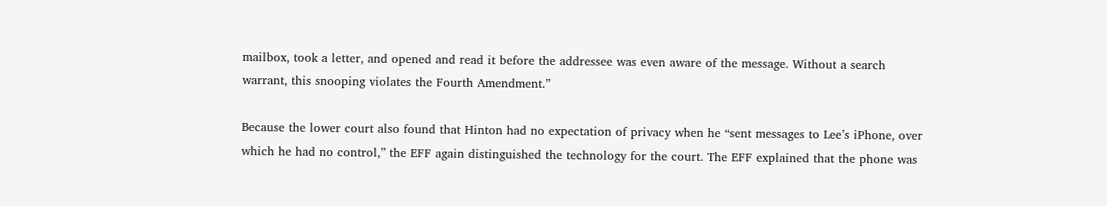mailbox, took a letter, and opened and read it before the addressee was even aware of the message. Without a search warrant, this snooping violates the Fourth Amendment.”

Because the lower court also found that Hinton had no expectation of privacy when he “sent messages to Lee’s iPhone, over which he had no control,” the EFF again distinguished the technology for the court. The EFF explained that the phone was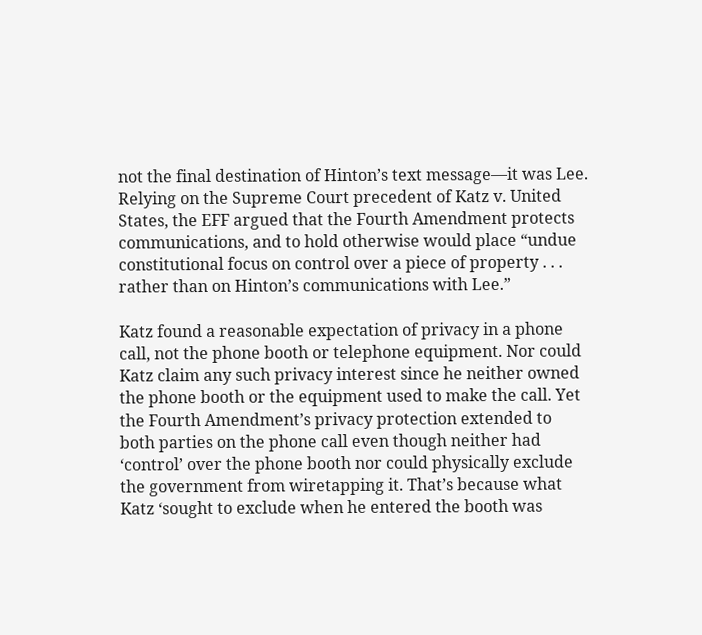not the final destination of Hinton’s text message—it was Lee. Relying on the Supreme Court precedent of Katz v. United States, the EFF argued that the Fourth Amendment protects communications, and to hold otherwise would place “undue constitutional focus on control over a piece of property . . . rather than on Hinton’s communications with Lee.”

Katz found a reasonable expectation of privacy in a phone call, not the phone booth or telephone equipment. Nor could Katz claim any such privacy interest since he neither owned the phone booth or the equipment used to make the call. Yet the Fourth Amendment’s privacy protection extended to both parties on the phone call even though neither had ‘control’ over the phone booth nor could physically exclude the government from wiretapping it. That’s because what Katz ‘sought to exclude when he entered the booth was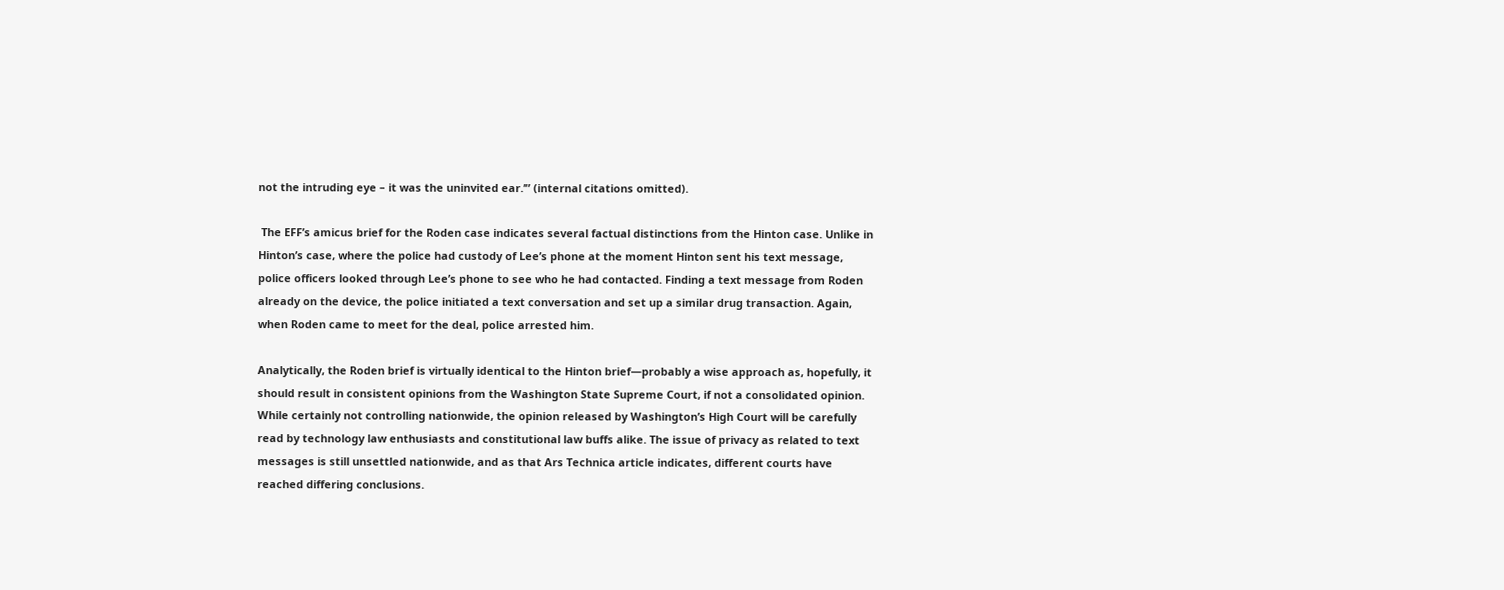not the intruding eye – it was the uninvited ear.’” (internal citations omitted).

 The EFF’s amicus brief for the Roden case indicates several factual distinctions from the Hinton case. Unlike in Hinton’s case, where the police had custody of Lee’s phone at the moment Hinton sent his text message, police officers looked through Lee’s phone to see who he had contacted. Finding a text message from Roden already on the device, the police initiated a text conversation and set up a similar drug transaction. Again, when Roden came to meet for the deal, police arrested him.

Analytically, the Roden brief is virtually identical to the Hinton brief—probably a wise approach as, hopefully, it should result in consistent opinions from the Washington State Supreme Court, if not a consolidated opinion. While certainly not controlling nationwide, the opinion released by Washington’s High Court will be carefully read by technology law enthusiasts and constitutional law buffs alike. The issue of privacy as related to text messages is still unsettled nationwide, and as that Ars Technica article indicates, different courts have reached differing conclusions.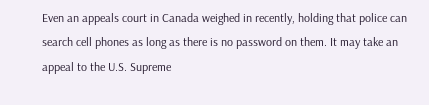Even an appeals court in Canada weighed in recently, holding that police can search cell phones as long as there is no password on them. It may take an appeal to the U.S. Supreme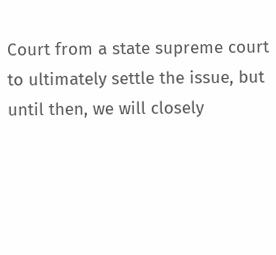Court from a state supreme court to ultimately settle the issue, but until then, we will closely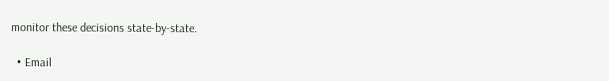monitor these decisions state-by-state.

  • Email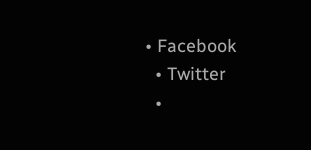• Facebook
  • Twitter
  •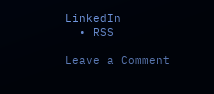LinkedIn
  • RSS

Leave a Comment